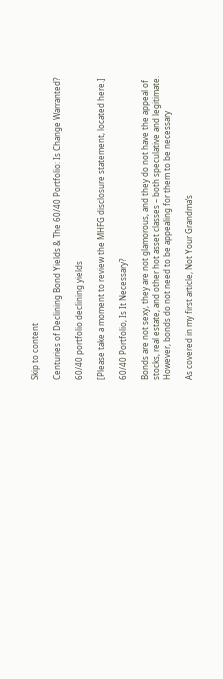Skip to content

Centuries of Declining Bond Yields & The 60/40 Portfolio: Is Change Warranted?

60/40 portfolio declining yields

[Please take a moment to review the MHFG disclosure statement, located here.]

60/40 Portfolio, Is It Necessary?

Bonds are not sexy, they are not glamorous, and they do not have the appeal of stocks, real estate, and other hot asset classes – both speculative and legitimate. However, bonds do not need to be appealing for them to be necessary

As covered in my first article, Not Your Grandma’s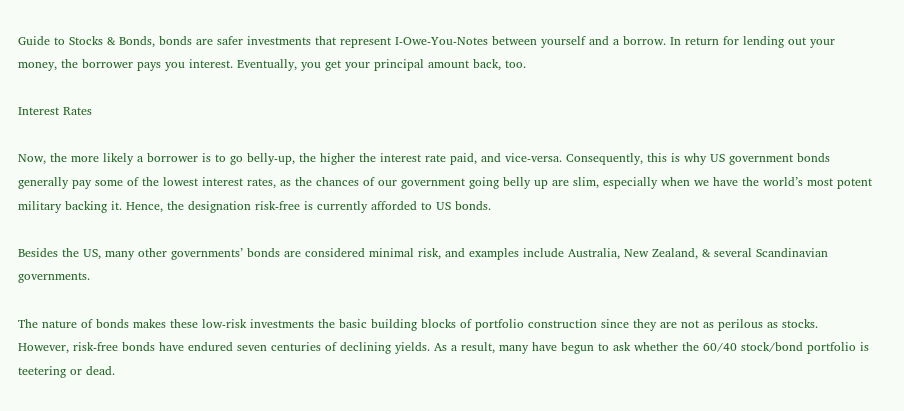Guide to Stocks & Bonds, bonds are safer investments that represent I-Owe-You-Notes between yourself and a borrow. In return for lending out your money, the borrower pays you interest. Eventually, you get your principal amount back, too.

Interest Rates

Now, the more likely a borrower is to go belly-up, the higher the interest rate paid, and vice-versa. Consequently, this is why US government bonds generally pay some of the lowest interest rates, as the chances of our government going belly up are slim, especially when we have the world’s most potent military backing it. Hence, the designation risk-free is currently afforded to US bonds.

Besides the US, many other governments’ bonds are considered minimal risk, and examples include Australia, New Zealand, & several Scandinavian governments.

The nature of bonds makes these low-risk investments the basic building blocks of portfolio construction since they are not as perilous as stocks. However, risk-free bonds have endured seven centuries of declining yields. As a result, many have begun to ask whether the 60/40 stock/bond portfolio is teetering or dead.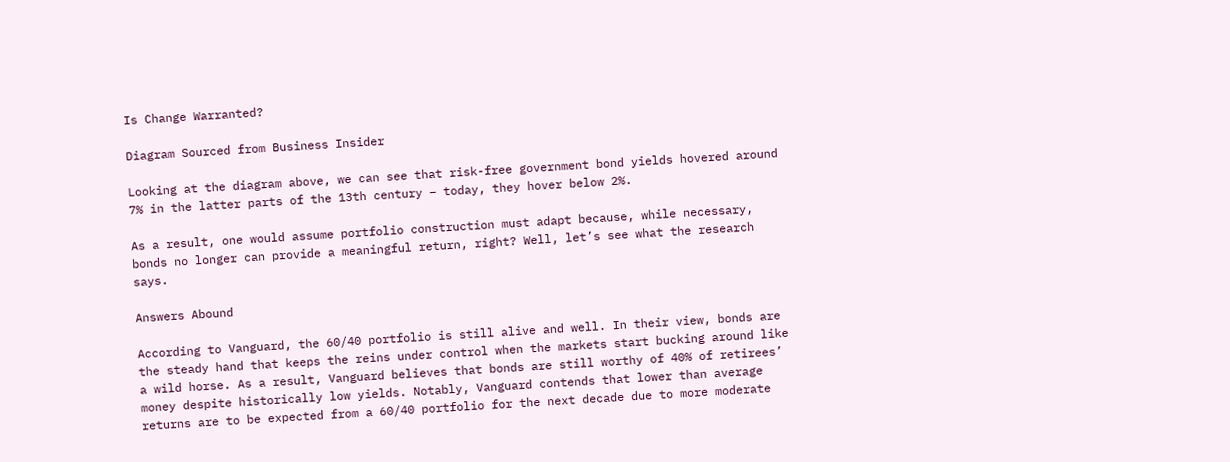Is Change Warranted?

Diagram Sourced from Business Insider

Looking at the diagram above, we can see that risk-free government bond yields hovered around 7% in the latter parts of the 13th century – today, they hover below 2%.

As a result, one would assume portfolio construction must adapt because, while necessary, bonds no longer can provide a meaningful return, right? Well, let’s see what the research says.

Answers Abound

According to Vanguard, the 60/40 portfolio is still alive and well. In their view, bonds are the steady hand that keeps the reins under control when the markets start bucking around like a wild horse. As a result, Vanguard believes that bonds are still worthy of 40% of retirees’ money despite historically low yields. Notably, Vanguard contends that lower than average returns are to be expected from a 60/40 portfolio for the next decade due to more moderate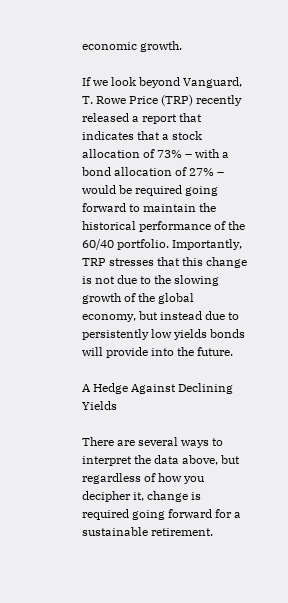economic growth.

If we look beyond Vanguard, T. Rowe Price (TRP) recently released a report that indicates that a stock allocation of 73% – with a bond allocation of 27% – would be required going forward to maintain the historical performance of the 60/40 portfolio. Importantly, TRP stresses that this change is not due to the slowing growth of the global economy, but instead due to persistently low yields bonds will provide into the future.

A Hedge Against Declining Yields

There are several ways to interpret the data above, but regardless of how you decipher it, change is required going forward for a sustainable retirement.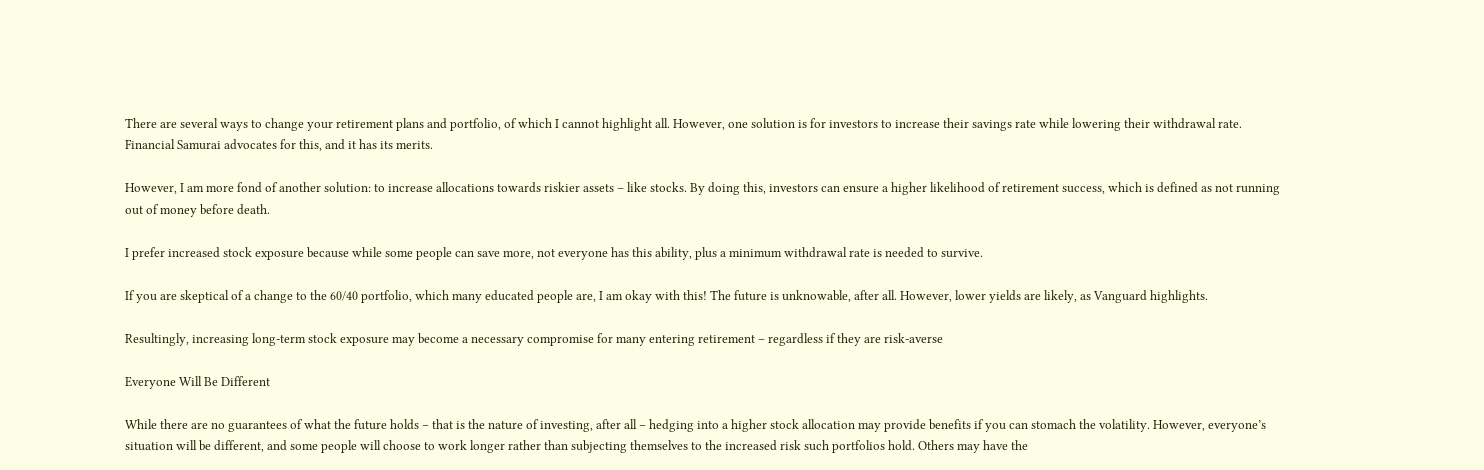There are several ways to change your retirement plans and portfolio, of which I cannot highlight all. However, one solution is for investors to increase their savings rate while lowering their withdrawal rate. Financial Samurai advocates for this, and it has its merits.

However, I am more fond of another solution: to increase allocations towards riskier assets – like stocks. By doing this, investors can ensure a higher likelihood of retirement success, which is defined as not running out of money before death.

I prefer increased stock exposure because while some people can save more, not everyone has this ability, plus a minimum withdrawal rate is needed to survive.

If you are skeptical of a change to the 60/40 portfolio, which many educated people are, I am okay with this! The future is unknowable, after all. However, lower yields are likely, as Vanguard highlights.

Resultingly, increasing long-term stock exposure may become a necessary compromise for many entering retirement – regardless if they are risk-averse

Everyone Will Be Different

While there are no guarantees of what the future holds – that is the nature of investing, after all – hedging into a higher stock allocation may provide benefits if you can stomach the volatility. However, everyone’s situation will be different, and some people will choose to work longer rather than subjecting themselves to the increased risk such portfolios hold. Others may have the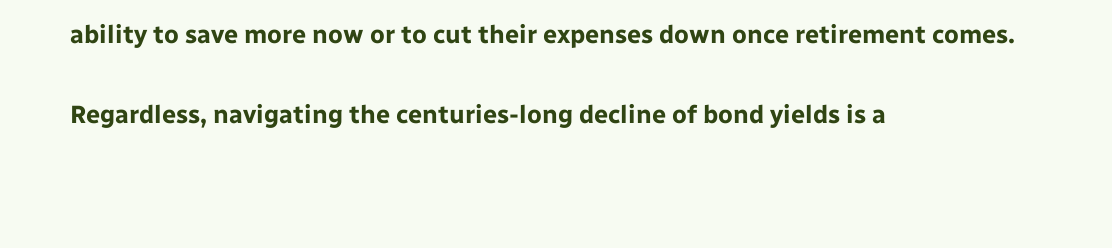ability to save more now or to cut their expenses down once retirement comes.

Regardless, navigating the centuries-long decline of bond yields is a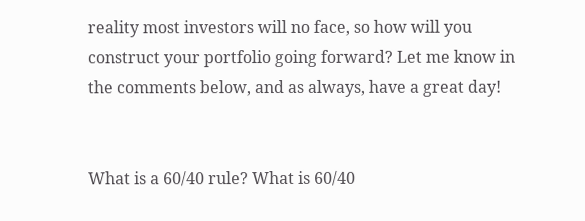reality most investors will no face, so how will you construct your portfolio going forward? Let me know in the comments below, and as always, have a great day!


What is a 60/40 rule? What is 60/40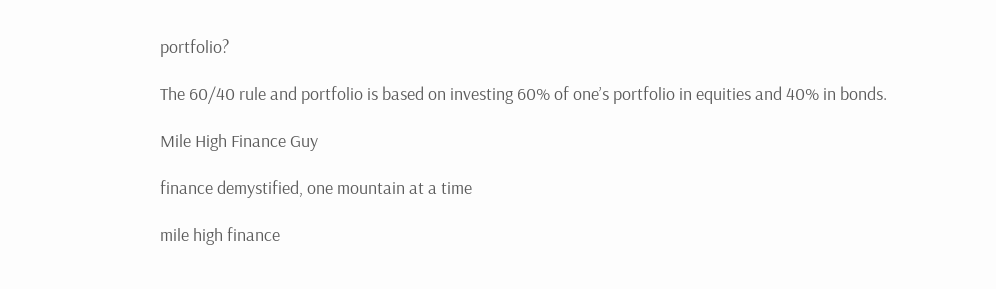portfolio?

The 60/40 rule and portfolio is based on investing 60% of one’s portfolio in equities and 40% in bonds.

Mile High Finance Guy

finance demystified, one mountain at a time

mile high finance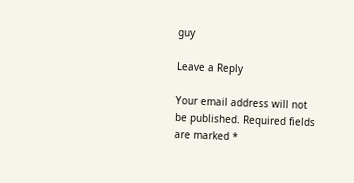guy

Leave a Reply

Your email address will not be published. Required fields are marked *